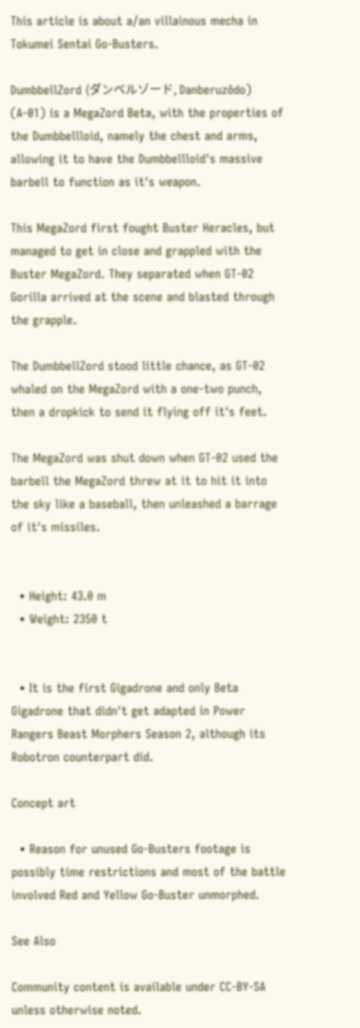This article is about a/an villainous mecha in Tokumei Sentai Go-Busters.

DumbbellZord (ダンベルゾード, Danberuzōdo) (A-01) is a MegaZord Beta, with the properties of the Dumbbellloid, namely the chest and arms, allowing it to have the Dumbbellloid's massive barbell to function as it's weapon.

This MegaZord first fought Buster Heracles, but managed to get in close and grappled with the Buster MegaZord. They separated when GT-02 Gorilla arrived at the scene and blasted through the grapple.

The DumbbellZord stood little chance, as GT-02 whaled on the MegaZord with a one-two punch, then a dropkick to send it flying off it's feet.

The MegaZord was shut down when GT-02 used the barbell the MegaZord threw at it to hit it into the sky like a baseball, then unleashed a barrage of it's missiles.


  • Height: 43.0 m
  • Weight: 2350 t


  • It is the first Gigadrone and only Beta Gigadrone that didn't get adapted in Power Rangers Beast Morphers Season 2, although its Robotron counterpart did.

Concept art

  • Reason for unused Go-Busters footage is possibly time restrictions and most of the battle involved Red and Yellow Go-Buster unmorphed.

See Also

Community content is available under CC-BY-SA unless otherwise noted.